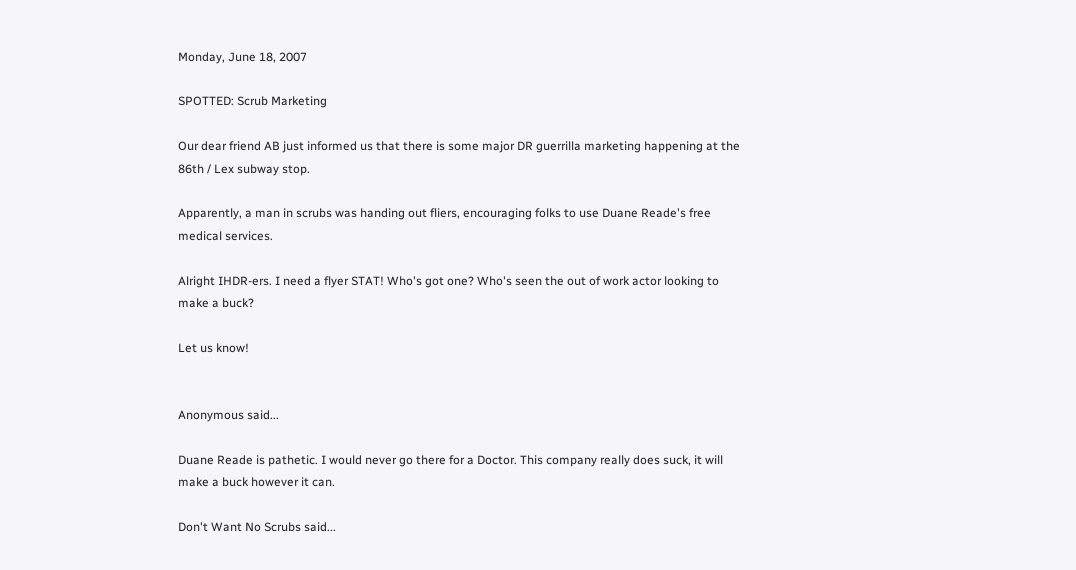Monday, June 18, 2007

SPOTTED: Scrub Marketing

Our dear friend AB just informed us that there is some major DR guerrilla marketing happening at the 86th / Lex subway stop.

Apparently, a man in scrubs was handing out fliers, encouraging folks to use Duane Reade's free medical services.

Alright IHDR-ers. I need a flyer STAT! Who's got one? Who's seen the out of work actor looking to make a buck?

Let us know!


Anonymous said...

Duane Reade is pathetic. I would never go there for a Doctor. This company really does suck, it will make a buck however it can.

Don't Want No Scrubs said...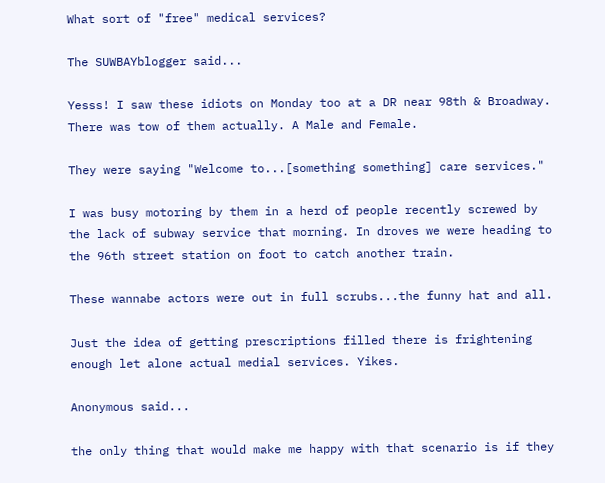What sort of "free" medical services?

The SUWBAYblogger said...

Yesss! I saw these idiots on Monday too at a DR near 98th & Broadway. There was tow of them actually. A Male and Female.

They were saying "Welcome to...[something something] care services."

I was busy motoring by them in a herd of people recently screwed by the lack of subway service that morning. In droves we were heading to the 96th street station on foot to catch another train.

These wannabe actors were out in full scrubs...the funny hat and all.

Just the idea of getting prescriptions filled there is frightening enough let alone actual medial services. Yikes.

Anonymous said...

the only thing that would make me happy with that scenario is if they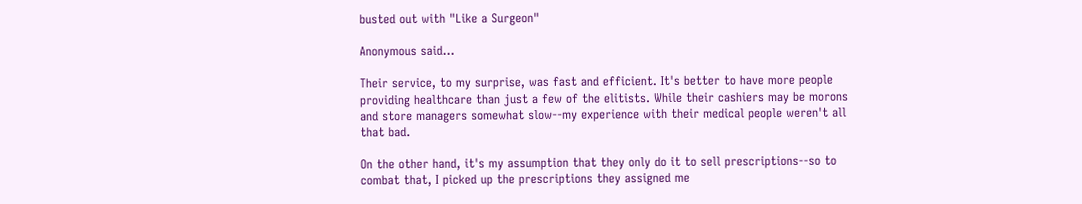busted out with "Like a Surgeon"

Anonymous said...

Their service, to my surprise, was fast and efficient. It's better to have more people providing healthcare than just a few of the elitists. While their cashiers may be morons and store managers somewhat slow--my experience with their medical people weren't all that bad.

On the other hand, it's my assumption that they only do it to sell prescriptions--so to combat that, I picked up the prescriptions they assigned me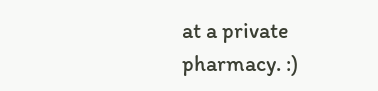at a private pharmacy. :)